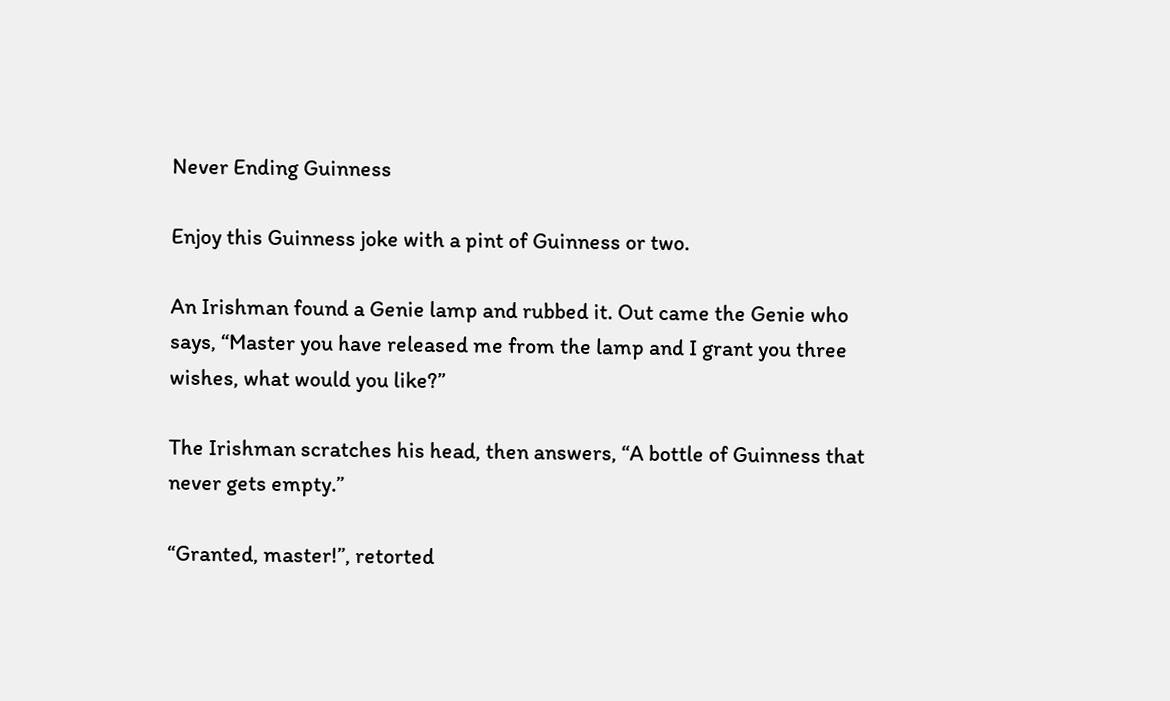Never Ending Guinness

Enjoy this Guinness joke with a pint of Guinness or two.

An Irishman found a Genie lamp and rubbed it. Out came the Genie who says, “Master you have released me from the lamp and I grant you three wishes, what would you like?”

The Irishman scratches his head, then answers, “A bottle of Guinness that never gets empty.”

“Granted, master!”, retorted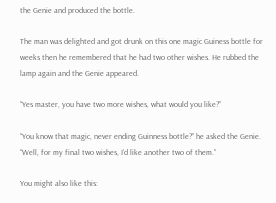the Genie and produced the bottle.

The man was delighted and got drunk on this one magic Guiness bottle for weeks then he remembered that he had two other wishes. He rubbed the lamp again and the Genie appeared.

“Yes master, you have two more wishes, what would you like?”

“You know that magic, never ending Guinness bottle?” he asked the Genie. “Well, for my final two wishes, I’d like another two of them.”

You might also like this: